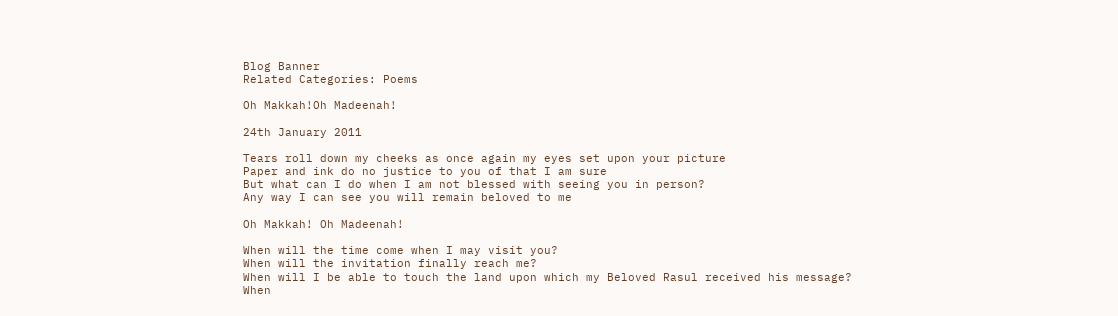Blog Banner
Related Categories: Poems

Oh Makkah!Oh Madeenah!

24th January 2011

Tears roll down my cheeks as once again my eyes set upon your picture
Paper and ink do no justice to you of that I am sure
But what can I do when I am not blessed with seeing you in person?
Any way I can see you will remain beloved to me

Oh Makkah! Oh Madeenah!

When will the time come when I may visit you?
When will the invitation finally reach me?
When will I be able to touch the land upon which my Beloved Rasul received his message?
When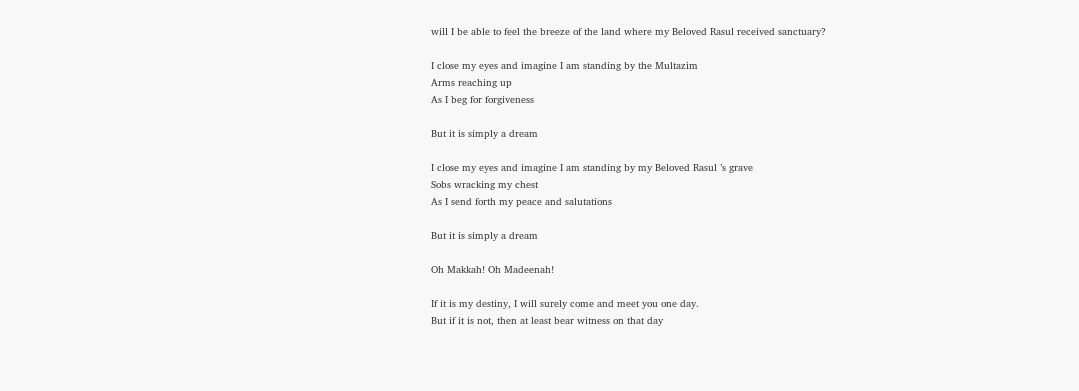will I be able to feel the breeze of the land where my Beloved Rasul received sanctuary?

I close my eyes and imagine I am standing by the Multazim
Arms reaching up
As I beg for forgiveness

But it is simply a dream

I close my eyes and imagine I am standing by my Beloved Rasul ’s grave
Sobs wracking my chest
As I send forth my peace and salutations

But it is simply a dream

Oh Makkah! Oh Madeenah!

If it is my destiny, I will surely come and meet you one day.
But if it is not, then at least bear witness on that day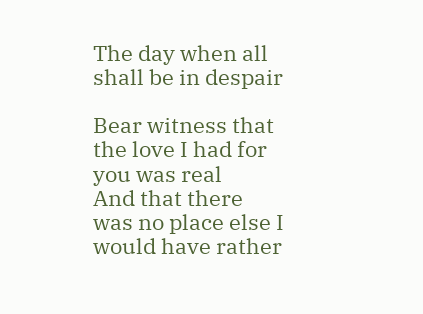The day when all shall be in despair

Bear witness that the love I had for you was real
And that there was no place else I would have rather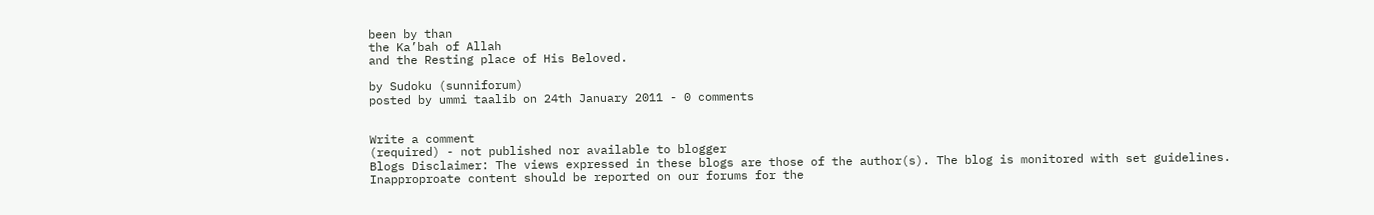been by than
the Ka’bah of Allah
and the Resting place of His Beloved.

by Sudoku (sunniforum)
posted by ummi taalib on 24th January 2011 - 0 comments


Write a comment
(required) - not published nor available to blogger
Blogs Disclaimer: The views expressed in these blogs are those of the author(s). The blog is monitored with set guidelines. Inapproproate content should be reported on our forums for the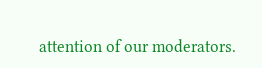attention of our moderators.